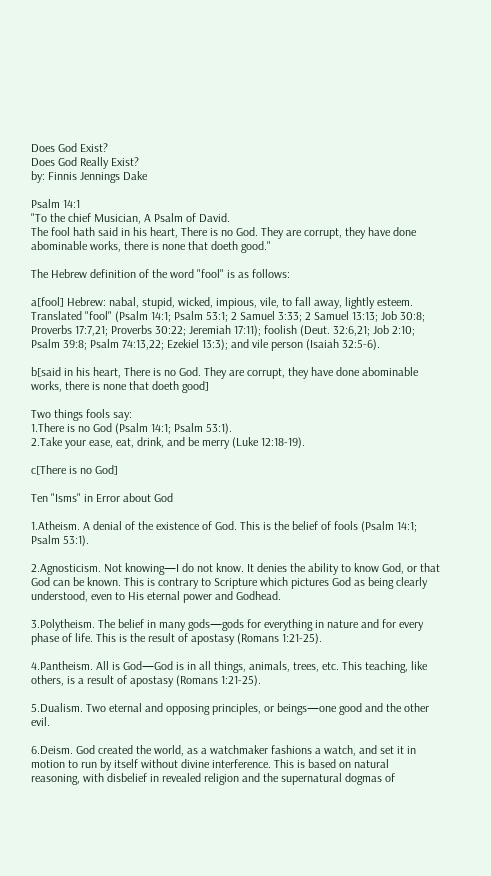Does God Exist?
Does God Really Exist?
by: Finnis Jennings Dake

Psalm 14:1
"To the chief Musician, A Psalm of David.
The fool hath said in his heart, There is no God. They are corrupt, they have done abominable works, there is none that doeth good."

The Hebrew definition of the word "fool" is as follows:

a[fool] Hebrew: nabal, stupid, wicked, impious, vile, to fall away, lightly esteem. Translated "fool" (Psalm 14:1; Psalm 53:1; 2 Samuel 3:33; 2 Samuel 13:13; Job 30:8; Proverbs 17:7,21; Proverbs 30:22; Jeremiah 17:11); foolish (Deut. 32:6,21; Job 2:10; Psalm 39:8; Psalm 74:13,22; Ezekiel 13:3); and vile person (Isaiah 32:5-6).

b[said in his heart, There is no God. They are corrupt, they have done abominable works, there is none that doeth good]

Two things fools say:
1.There is no God (Psalm 14:1; Psalm 53:1).
2.Take your ease, eat, drink, and be merry (Luke 12:18-19).

c[There is no God]

Ten "Isms" in Error about God

1.Atheism. A denial of the existence of God. This is the belief of fools (Psalm 14:1; Psalm 53:1).

2.Agnosticism. Not knowing—I do not know. It denies the ability to know God, or that God can be known. This is contrary to Scripture which pictures God as being clearly understood, even to His eternal power and Godhead.

3.Polytheism. The belief in many gods—gods for everything in nature and for every phase of life. This is the result of apostasy (Romans 1:21-25).

4.Pantheism. All is God—God is in all things, animals, trees, etc. This teaching, like others, is a result of apostasy (Romans 1:21-25).

5.Dualism. Two eternal and opposing principles, or beings—one good and the other evil.

6.Deism. God created the world, as a watchmaker fashions a watch, and set it in motion to run by itself without divine interference. This is based on natural reasoning, with disbelief in revealed religion and the supernatural dogmas of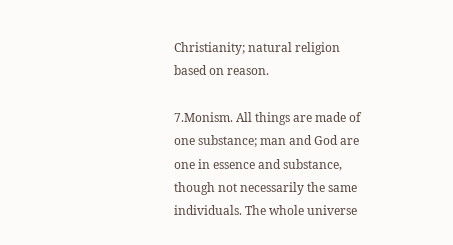Christianity; natural religion based on reason.

7.Monism. All things are made of one substance; man and God are one in essence and substance, though not necessarily the same individuals. The whole universe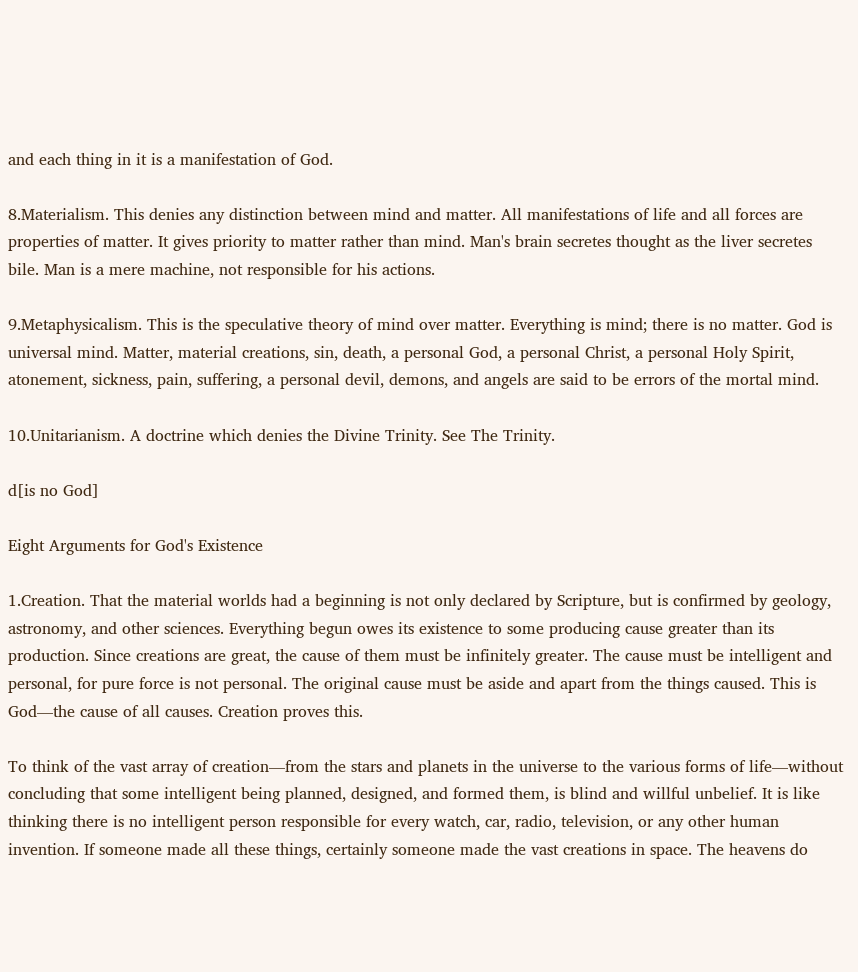and each thing in it is a manifestation of God.

8.Materialism. This denies any distinction between mind and matter. All manifestations of life and all forces are properties of matter. It gives priority to matter rather than mind. Man's brain secretes thought as the liver secretes bile. Man is a mere machine, not responsible for his actions.

9.Metaphysicalism. This is the speculative theory of mind over matter. Everything is mind; there is no matter. God is universal mind. Matter, material creations, sin, death, a personal God, a personal Christ, a personal Holy Spirit, atonement, sickness, pain, suffering, a personal devil, demons, and angels are said to be errors of the mortal mind.

10.Unitarianism. A doctrine which denies the Divine Trinity. See The Trinity.

d[is no God]

Eight Arguments for God's Existence

1.Creation. That the material worlds had a beginning is not only declared by Scripture, but is confirmed by geology, astronomy, and other sciences. Everything begun owes its existence to some producing cause greater than its production. Since creations are great, the cause of them must be infinitely greater. The cause must be intelligent and personal, for pure force is not personal. The original cause must be aside and apart from the things caused. This is God—the cause of all causes. Creation proves this.

To think of the vast array of creation—from the stars and planets in the universe to the various forms of life—without concluding that some intelligent being planned, designed, and formed them, is blind and willful unbelief. It is like thinking there is no intelligent person responsible for every watch, car, radio, television, or any other human invention. If someone made all these things, certainly someone made the vast creations in space. The heavens do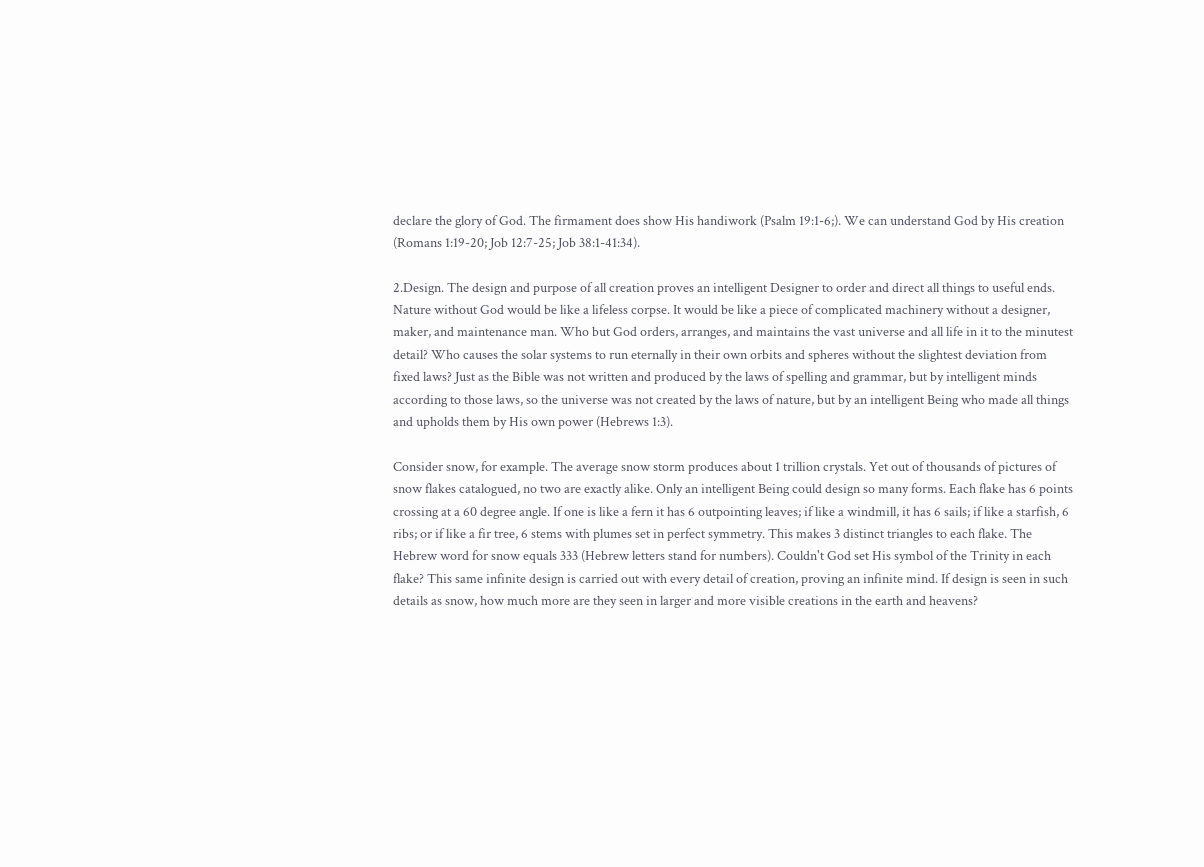declare the glory of God. The firmament does show His handiwork (Psalm 19:1-6;). We can understand God by His creation (Romans 1:19-20; Job 12:7-25; Job 38:1-41:34).

2.Design. The design and purpose of all creation proves an intelligent Designer to order and direct all things to useful ends. Nature without God would be like a lifeless corpse. It would be like a piece of complicated machinery without a designer, maker, and maintenance man. Who but God orders, arranges, and maintains the vast universe and all life in it to the minutest detail? Who causes the solar systems to run eternally in their own orbits and spheres without the slightest deviation from fixed laws? Just as the Bible was not written and produced by the laws of spelling and grammar, but by intelligent minds according to those laws, so the universe was not created by the laws of nature, but by an intelligent Being who made all things and upholds them by His own power (Hebrews 1:3).

Consider snow, for example. The average snow storm produces about 1 trillion crystals. Yet out of thousands of pictures of snow flakes catalogued, no two are exactly alike. Only an intelligent Being could design so many forms. Each flake has 6 points crossing at a 60 degree angle. If one is like a fern it has 6 outpointing leaves; if like a windmill, it has 6 sails; if like a starfish, 6 ribs; or if like a fir tree, 6 stems with plumes set in perfect symmetry. This makes 3 distinct triangles to each flake. The Hebrew word for snow equals 333 (Hebrew letters stand for numbers). Couldn't God set His symbol of the Trinity in each flake? This same infinite design is carried out with every detail of creation, proving an infinite mind. If design is seen in such details as snow, how much more are they seen in larger and more visible creations in the earth and heavens?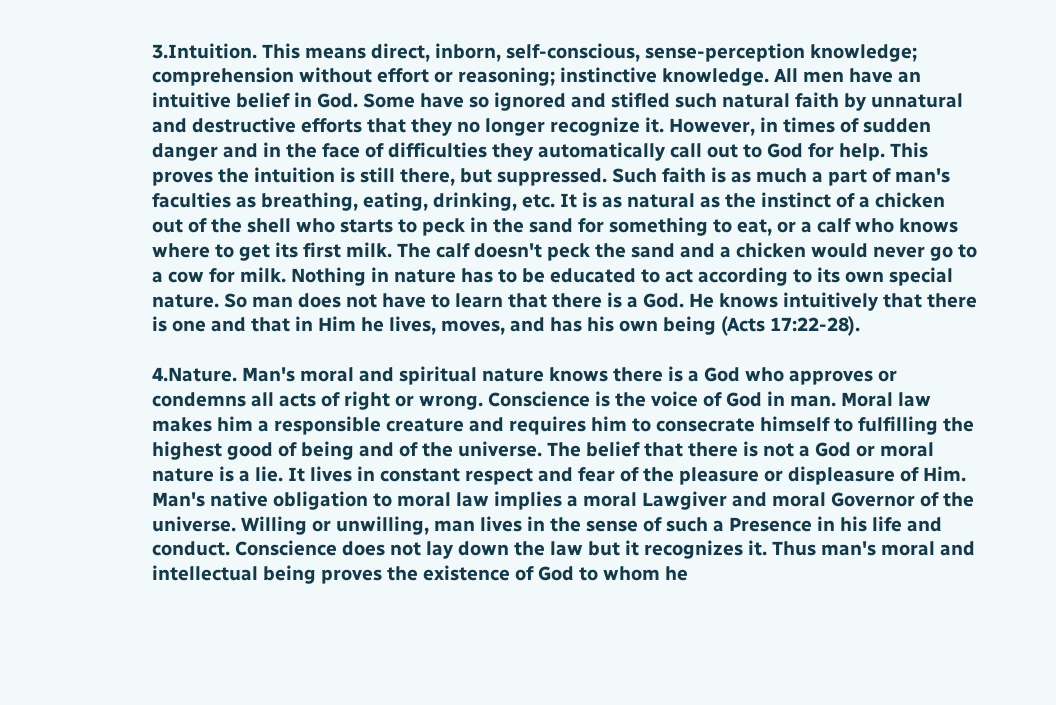3.Intuition. This means direct, inborn, self-conscious, sense-perception knowledge; comprehension without effort or reasoning; instinctive knowledge. All men have an intuitive belief in God. Some have so ignored and stifled such natural faith by unnatural and destructive efforts that they no longer recognize it. However, in times of sudden danger and in the face of difficulties they automatically call out to God for help. This proves the intuition is still there, but suppressed. Such faith is as much a part of man's faculties as breathing, eating, drinking, etc. It is as natural as the instinct of a chicken out of the shell who starts to peck in the sand for something to eat, or a calf who knows where to get its first milk. The calf doesn't peck the sand and a chicken would never go to a cow for milk. Nothing in nature has to be educated to act according to its own special nature. So man does not have to learn that there is a God. He knows intuitively that there is one and that in Him he lives, moves, and has his own being (Acts 17:22-28).

4.Nature. Man's moral and spiritual nature knows there is a God who approves or condemns all acts of right or wrong. Conscience is the voice of God in man. Moral law makes him a responsible creature and requires him to consecrate himself to fulfilling the highest good of being and of the universe. The belief that there is not a God or moral nature is a lie. It lives in constant respect and fear of the pleasure or displeasure of Him. Man's native obligation to moral law implies a moral Lawgiver and moral Governor of the universe. Willing or unwilling, man lives in the sense of such a Presence in his life and conduct. Conscience does not lay down the law but it recognizes it. Thus man's moral and intellectual being proves the existence of God to whom he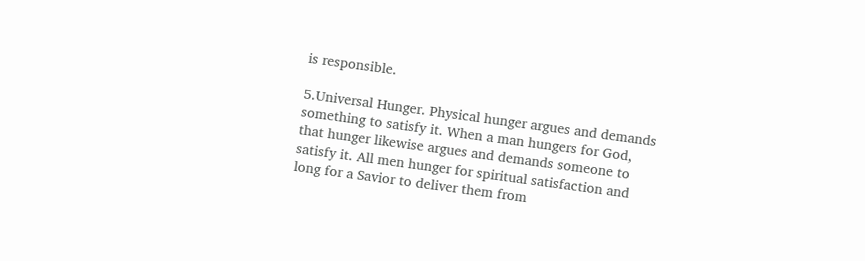is responsible.

5.Universal Hunger. Physical hunger argues and demands something to satisfy it. When a man hungers for God, that hunger likewise argues and demands someone to satisfy it. All men hunger for spiritual satisfaction and long for a Savior to deliver them from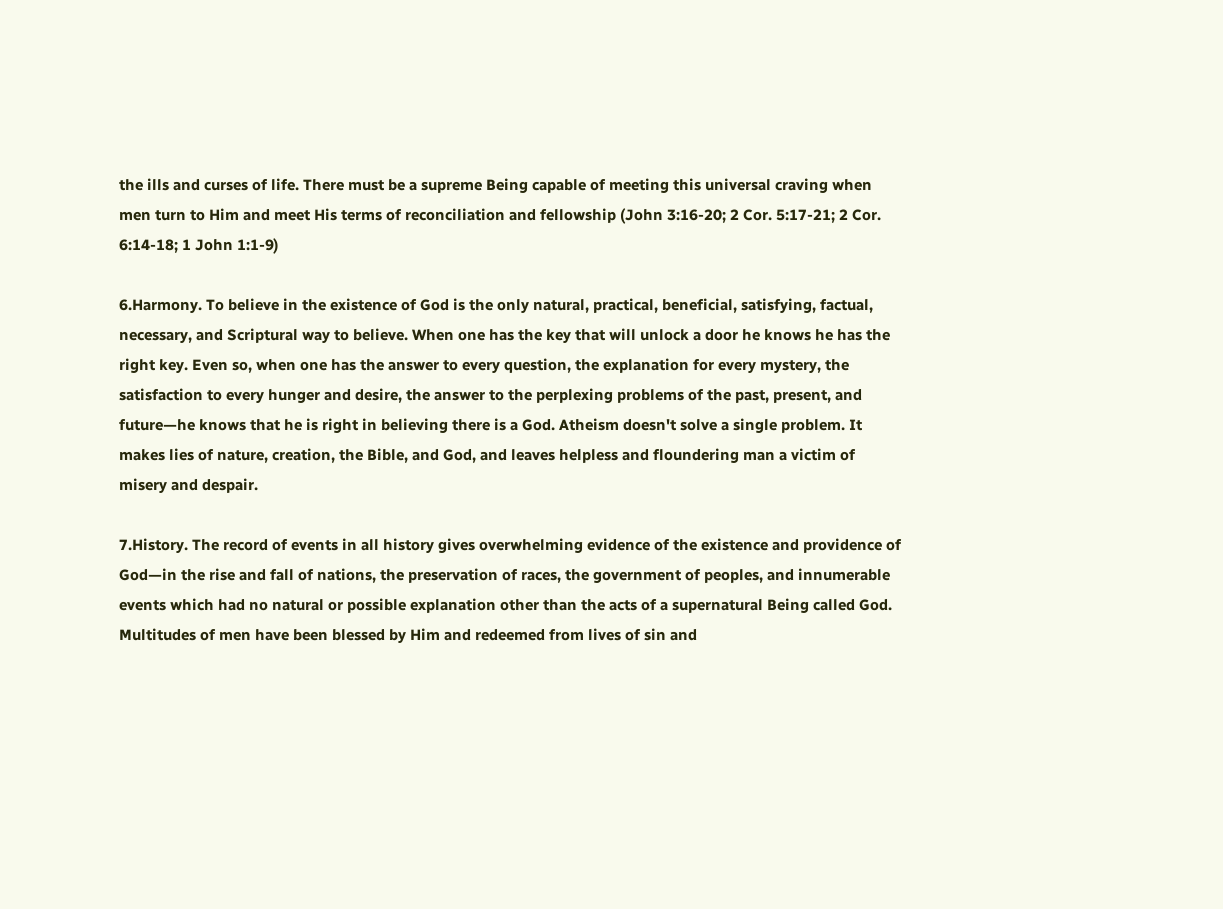the ills and curses of life. There must be a supreme Being capable of meeting this universal craving when men turn to Him and meet His terms of reconciliation and fellowship (John 3:16-20; 2 Cor. 5:17-21; 2 Cor. 6:14-18; 1 John 1:1-9)

6.Harmony. To believe in the existence of God is the only natural, practical, beneficial, satisfying, factual, necessary, and Scriptural way to believe. When one has the key that will unlock a door he knows he has the right key. Even so, when one has the answer to every question, the explanation for every mystery, the satisfaction to every hunger and desire, the answer to the perplexing problems of the past, present, and future—he knows that he is right in believing there is a God. Atheism doesn't solve a single problem. It makes lies of nature, creation, the Bible, and God, and leaves helpless and floundering man a victim of misery and despair.

7.History. The record of events in all history gives overwhelming evidence of the existence and providence of God—in the rise and fall of nations, the preservation of races, the government of peoples, and innumerable events which had no natural or possible explanation other than the acts of a supernatural Being called God. Multitudes of men have been blessed by Him and redeemed from lives of sin and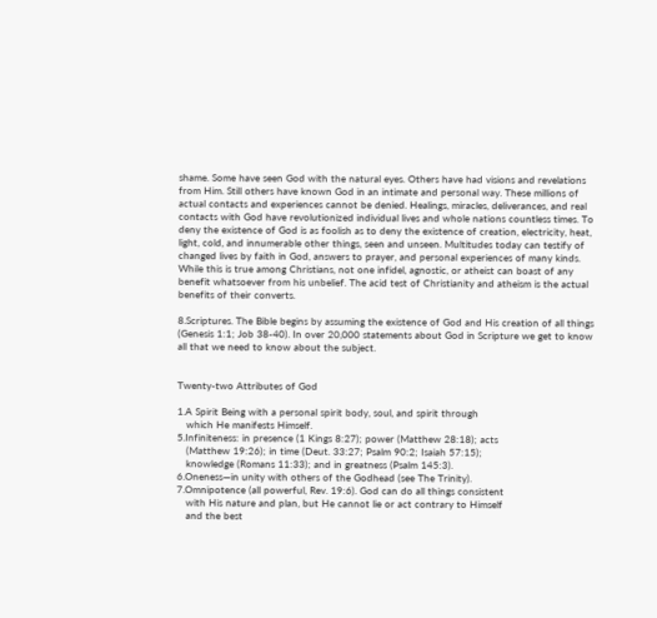shame. Some have seen God with the natural eyes. Others have had visions and revelations from Him. Still others have known God in an intimate and personal way. These millions of actual contacts and experiences cannot be denied. Healings, miracles, deliverances, and real contacts with God have revolutionized individual lives and whole nations countless times. To deny the existence of God is as foolish as to deny the existence of creation, electricity, heat, light, cold, and innumerable other things, seen and unseen. Multitudes today can testify of changed lives by faith in God, answers to prayer, and personal experiences of many kinds. While this is true among Christians, not one infidel, agnostic, or atheist can boast of any benefit whatsoever from his unbelief. The acid test of Christianity and atheism is the actual benefits of their converts.

8.Scriptures. The Bible begins by assuming the existence of God and His creation of all things (Genesis 1:1; Job 38-40). In over 20,000 statements about God in Scripture we get to know all that we need to know about the subject.


Twenty-two Attributes of God

1.A Spirit Being with a personal spirit body, soul, and spirit through
   which He manifests Himself.
5.Infiniteness: in presence (1 Kings 8:27); power (Matthew 28:18); acts
   (Matthew 19:26); in time (Deut. 33:27; Psalm 90:2; Isaiah 57:15);
   knowledge (Romans 11:33); and in greatness (Psalm 145:3).
6.Oneness—in unity with others of the Godhead (see The Trinity).
7.Omnipotence (all powerful, Rev. 19:6). God can do all things consistent
   with His nature and plan, but He cannot lie or act contrary to Himself
   and the best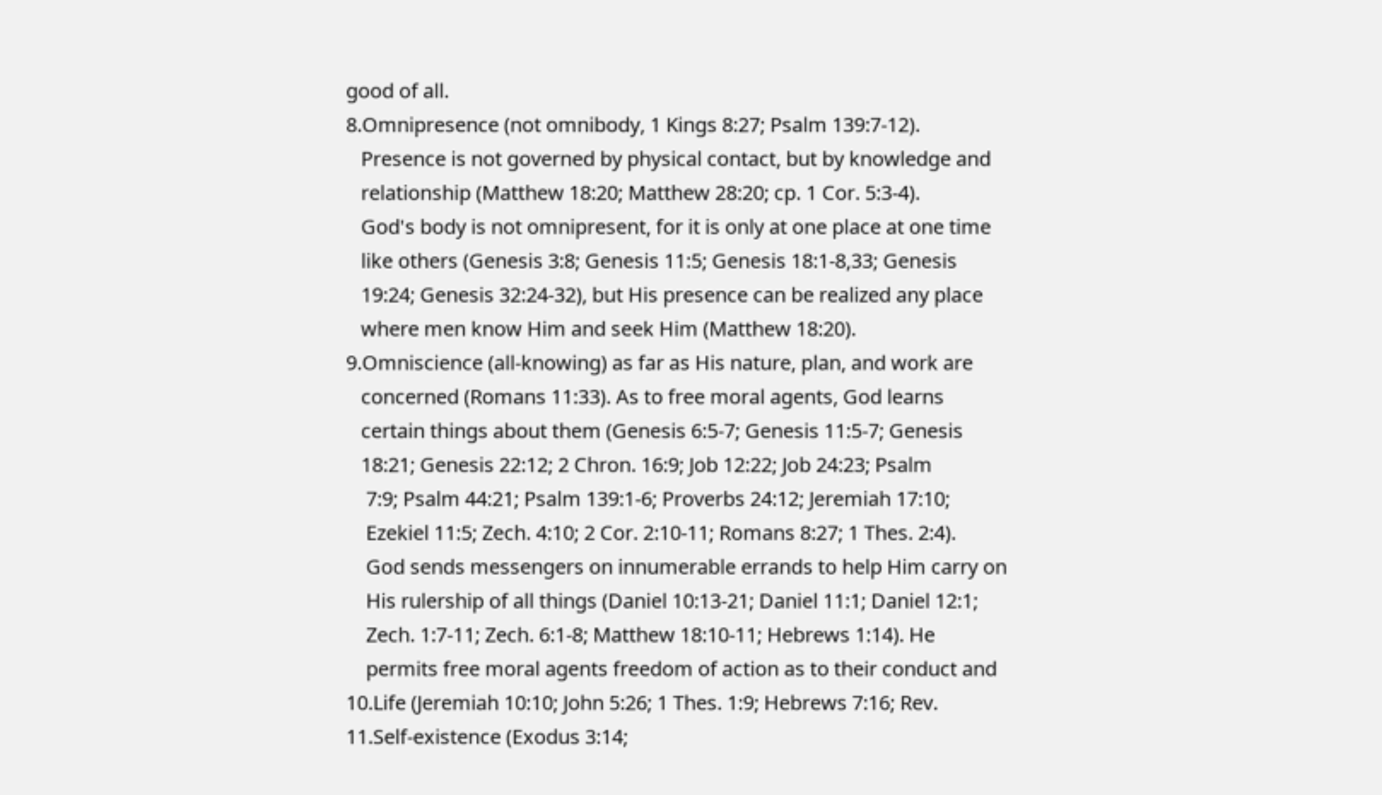good of all.
8.Omnipresence (not omnibody, 1 Kings 8:27; Psalm 139:7-12).
   Presence is not governed by physical contact, but by knowledge and
   relationship (Matthew 18:20; Matthew 28:20; cp. 1 Cor. 5:3-4).
   God's body is not omnipresent, for it is only at one place at one time
   like others (Genesis 3:8; Genesis 11:5; Genesis 18:1-8,33; Genesis
   19:24; Genesis 32:24-32), but His presence can be realized any place
   where men know Him and seek Him (Matthew 18:20).
9.Omniscience (all-knowing) as far as His nature, plan, and work are
   concerned (Romans 11:33). As to free moral agents, God learns
   certain things about them (Genesis 6:5-7; Genesis 11:5-7; Genesis
   18:21; Genesis 22:12; 2 Chron. 16:9; Job 12:22; Job 24:23; Psalm
    7:9; Psalm 44:21; Psalm 139:1-6; Proverbs 24:12; Jeremiah 17:10;
    Ezekiel 11:5; Zech. 4:10; 2 Cor. 2:10-11; Romans 8:27; 1 Thes. 2:4).
    God sends messengers on innumerable errands to help Him carry on
    His rulership of all things (Daniel 10:13-21; Daniel 11:1; Daniel 12:1;
    Zech. 1:7-11; Zech. 6:1-8; Matthew 18:10-11; Hebrews 1:14). He
    permits free moral agents freedom of action as to their conduct and
10.Life (Jeremiah 10:10; John 5:26; 1 Thes. 1:9; Hebrews 7:16; Rev.
11.Self-existence (Exodus 3:14;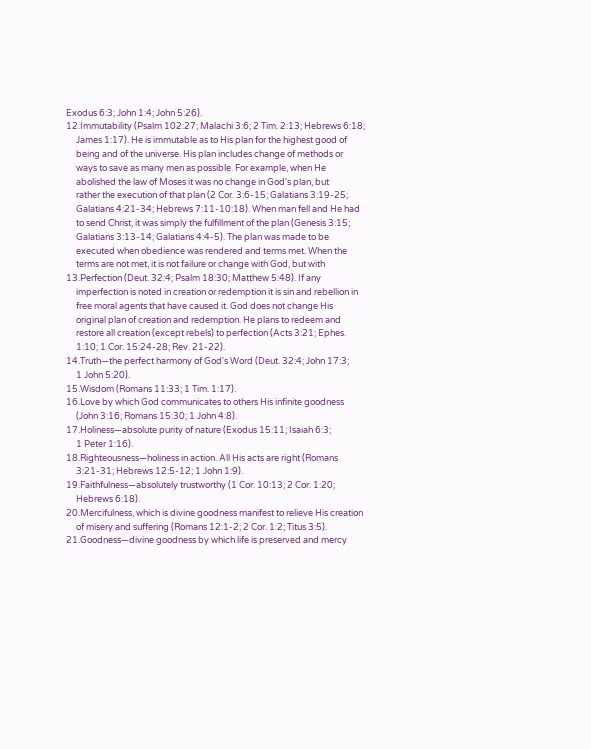Exodus 6:3; John 1:4; John 5:26).
12.Immutability (Psalm 102:27; Malachi 3:6; 2 Tim. 2:13; Hebrews 6:18;
     James 1:17). He is immutable as to His plan for the highest good of
     being and of the universe. His plan includes change of methods or
     ways to save as many men as possible. For example, when He
     abolished the law of Moses it was no change in God's plan, but
     rather the execution of that plan (2 Cor. 3:6-15; Galatians 3:19-25;
     Galatians 4:21-34; Hebrews 7:11-10:18). When man fell and He had
     to send Christ, it was simply the fulfillment of the plan (Genesis 3:15;
     Galatians 3:13-14; Galatians 4:4-5). The plan was made to be
     executed when obedience was rendered and terms met. When the
     terms are not met, it is not failure or change with God, but with
13.Perfection (Deut. 32:4; Psalm 18:30; Matthew 5:48). If any
     imperfection is noted in creation or redemption it is sin and rebellion in
     free moral agents that have caused it. God does not change His
     original plan of creation and redemption. He plans to redeem and
     restore all creation (except rebels) to perfection (Acts 3:21; Ephes.
     1:10; 1 Cor. 15:24-28; Rev. 21-22).
14.Truth—the perfect harmony of God's Word (Deut. 32:4; John 17:3;
     1 John 5:20).
15.Wisdom (Romans 11:33; 1 Tim. 1:17).
16.Love by which God communicates to others His infinite goodness
     (John 3:16; Romans 15:30; 1 John 4:8).
17.Holiness—absolute purity of nature (Exodus 15:11; Isaiah 6:3;
     1 Peter 1:16).
18.Righteousness—holiness in action. All His acts are right (Romans
     3:21-31; Hebrews 12:5-12; 1 John 1:9).
19.Faithfulness—absolutely trustworthy (1 Cor. 10:13; 2 Cor. 1:20;
     Hebrews 6:18).
20.Mercifulness, which is divine goodness manifest to relieve His creation
     of misery and suffering (Romans 12:1-2; 2 Cor. 1:2; Titus 3:5).
21.Goodness—divine goodness by which life is preserved and mercy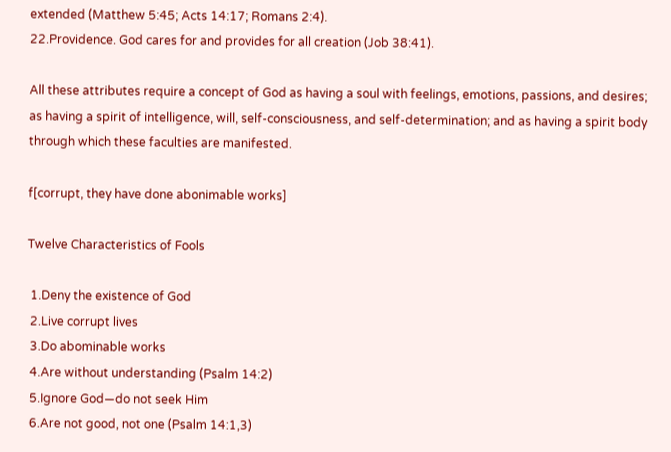extended (Matthew 5:45; Acts 14:17; Romans 2:4).
22.Providence. God cares for and provides for all creation (Job 38:41).

All these attributes require a concept of God as having a soul with feelings, emotions, passions, and desires; as having a spirit of intelligence, will, self-consciousness, and self-determination; and as having a spirit body through which these faculties are manifested.

f[corrupt, they have done abonimable works]

Twelve Characteristics of Fools

 1.Deny the existence of God
 2.Live corrupt lives
 3.Do abominable works
 4.Are without understanding (Psalm 14:2)
 5.Ignore God—do not seek Him
 6.Are not good, not one (Psalm 14:1,3)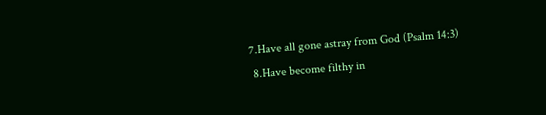7.Have all gone astray from God (Psalm 14:3)
 8.Have become filthy in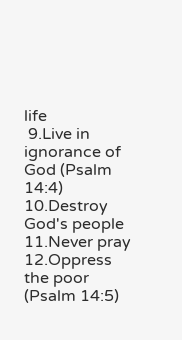life
 9.Live in ignorance of God (Psalm 14:4)
10.Destroy God's people
11.Never pray
12.Oppress the poor (Psalm 14:5)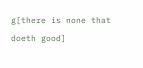g[there is none that doeth good]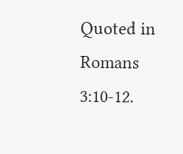Quoted in Romans 3:10-12.